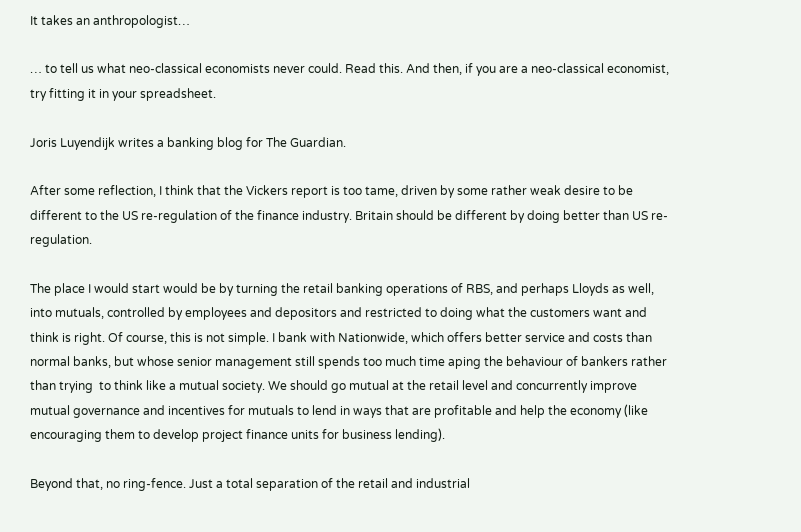It takes an anthropologist…

… to tell us what neo-classical economists never could. Read this. And then, if you are a neo-classical economist, try fitting it in your spreadsheet.

Joris Luyendijk writes a banking blog for The Guardian.

After some reflection, I think that the Vickers report is too tame, driven by some rather weak desire to be different to the US re-regulation of the finance industry. Britain should be different by doing better than US re-regulation.

The place I would start would be by turning the retail banking operations of RBS, and perhaps Lloyds as well, into mutuals, controlled by employees and depositors and restricted to doing what the customers want and think is right. Of course, this is not simple. I bank with Nationwide, which offers better service and costs than normal banks, but whose senior management still spends too much time aping the behaviour of bankers rather than trying  to think like a mutual society. We should go mutual at the retail level and concurrently improve mutual governance and incentives for mutuals to lend in ways that are profitable and help the economy (like encouraging them to develop project finance units for business lending).

Beyond that, no ring-fence. Just a total separation of the retail and industrial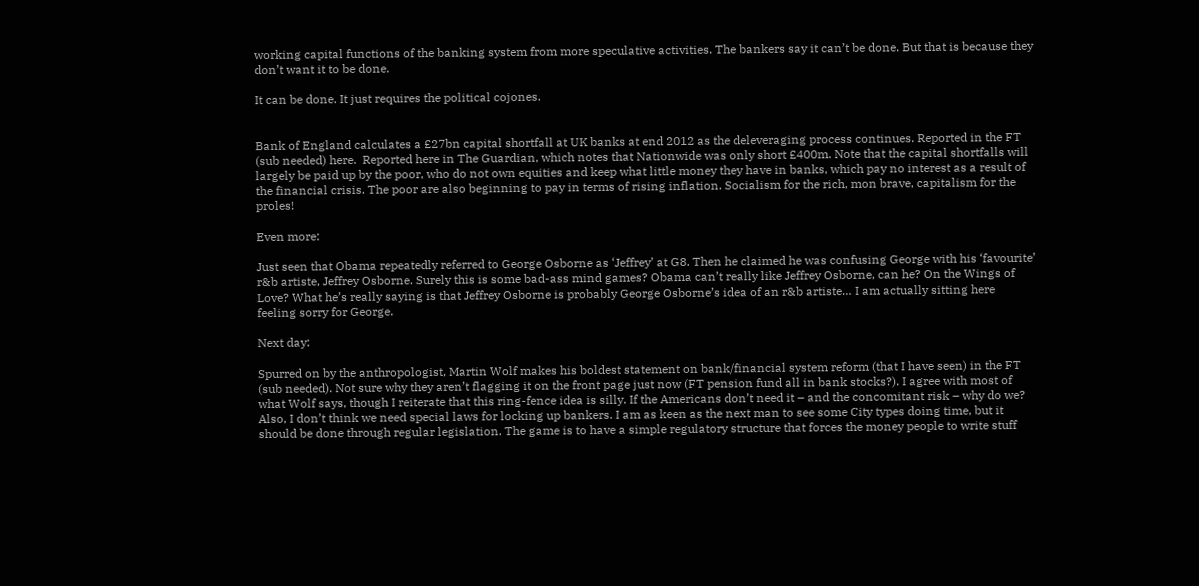working capital functions of the banking system from more speculative activities. The bankers say it can’t be done. But that is because they don’t want it to be done.

It can be done. It just requires the political cojones.


Bank of England calculates a £27bn capital shortfall at UK banks at end 2012 as the deleveraging process continues. Reported in the FT (sub needed) here.  Reported here in The Guardian, which notes that Nationwide was only short £400m. Note that the capital shortfalls will largely be paid up by the poor, who do not own equities and keep what little money they have in banks, which pay no interest as a result of the financial crisis. The poor are also beginning to pay in terms of rising inflation. Socialism for the rich, mon brave, capitalism for the proles!

Even more:

Just seen that Obama repeatedly referred to George Osborne as ‘Jeffrey’ at G8. Then he claimed he was confusing George with his ‘favourite’ r&b artiste, Jeffrey Osborne. Surely this is some bad-ass mind games? Obama can’t really like Jeffrey Osborne, can he? On the Wings of Love? What he’s really saying is that Jeffrey Osborne is probably George Osborne’s idea of an r&b artiste… I am actually sitting here feeling sorry for George.

Next day:

Spurred on by the anthropologist, Martin Wolf makes his boldest statement on bank/financial system reform (that I have seen) in the FT (sub needed). Not sure why they aren’t flagging it on the front page just now (FT pension fund all in bank stocks?). I agree with most of what Wolf says, though I reiterate that this ring-fence idea is silly. If the Americans don’t need it – and the concomitant risk – why do we? Also, I don’t think we need special laws for locking up bankers. I am as keen as the next man to see some City types doing time, but it should be done through regular legislation. The game is to have a simple regulatory structure that forces the money people to write stuff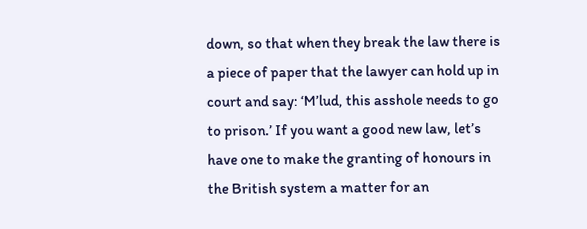down, so that when they break the law there is a piece of paper that the lawyer can hold up in court and say: ‘M’lud, this asshole needs to go to prison.’ If you want a good new law, let’s have one to make the granting of honours in the British system a matter for an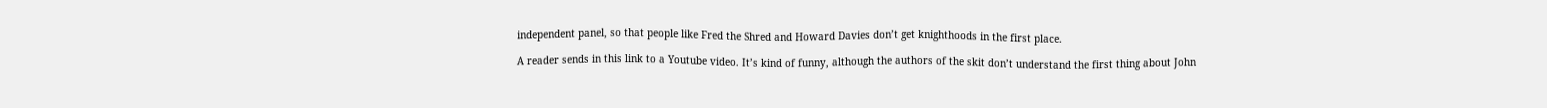independent panel, so that people like Fred the Shred and Howard Davies don’t get knighthoods in the first place.

A reader sends in this link to a Youtube video. It’s kind of funny, although the authors of the skit don’t understand the first thing about John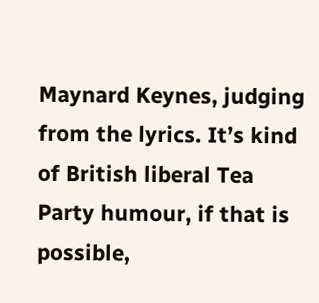Maynard Keynes, judging from the lyrics. It’s kind of British liberal Tea Party humour, if that is possible,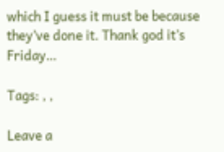which I guess it must be because they’ve done it. Thank god it’s Friday…

Tags: , ,

Leave a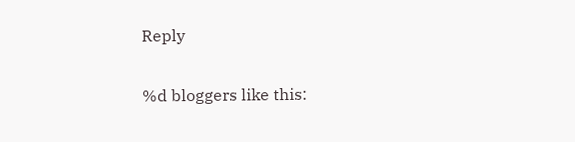Reply

%d bloggers like this: